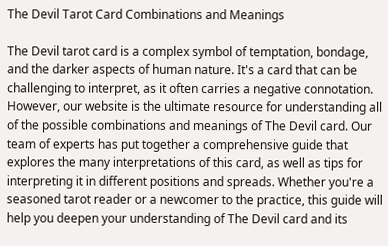The Devil Tarot Card Combinations and Meanings

The Devil tarot card is a complex symbol of temptation, bondage, and the darker aspects of human nature. It's a card that can be challenging to interpret, as it often carries a negative connotation. However, our website is the ultimate resource for understanding all of the possible combinations and meanings of The Devil card. Our team of experts has put together a comprehensive guide that explores the many interpretations of this card, as well as tips for interpreting it in different positions and spreads. Whether you're a seasoned tarot reader or a newcomer to the practice, this guide will help you deepen your understanding of The Devil card and its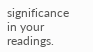significance in your readings.